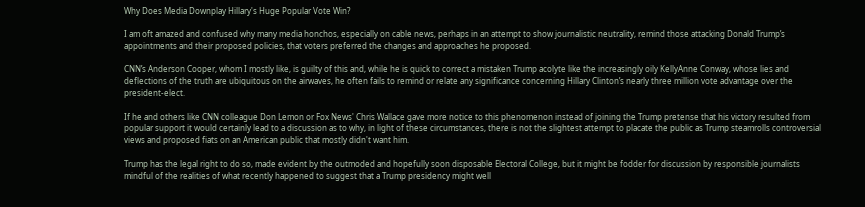Why Does Media Downplay Hillary's Huge Popular Vote Win?

I am oft amazed and confused why many media honchos, especially on cable news, perhaps in an attempt to show journalistic neutrality, remind those attacking Donald Trump’s appointments and their proposed policies, that voters preferred the changes and approaches he proposed.

CNN’s Anderson Cooper, whom I mostly like, is guilty of this and, while he is quick to correct a mistaken Trump acolyte like the increasingly oily KellyAnne Conway, whose lies and deflections of the truth are ubiquitous on the airwaves, he often fails to remind or relate any significance concerning Hillary Clinton’s nearly three million vote advantage over the president-elect.

If he and others like CNN colleague Don Lemon or Fox News' Chris Wallace gave more notice to this phenomenon instead of joining the Trump pretense that his victory resulted from popular support it would certainly lead to a discussion as to why, in light of these circumstances, there is not the slightest attempt to placate the public as Trump steamrolls controversial views and proposed fiats on an American public that mostly didn't want him.

Trump has the legal right to do so, made evident by the outmoded and hopefully soon disposable Electoral College, but it might be fodder for discussion by responsible journalists mindful of the realities of what recently happened to suggest that a Trump presidency might well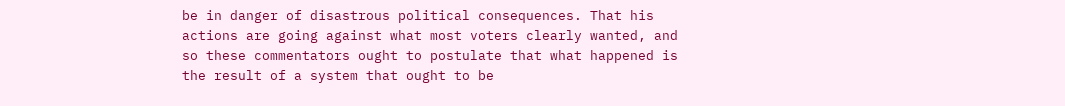be in danger of disastrous political consequences. That his actions are going against what most voters clearly wanted, and so these commentators ought to postulate that what happened is the result of a system that ought to be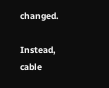changed.

Instead, cable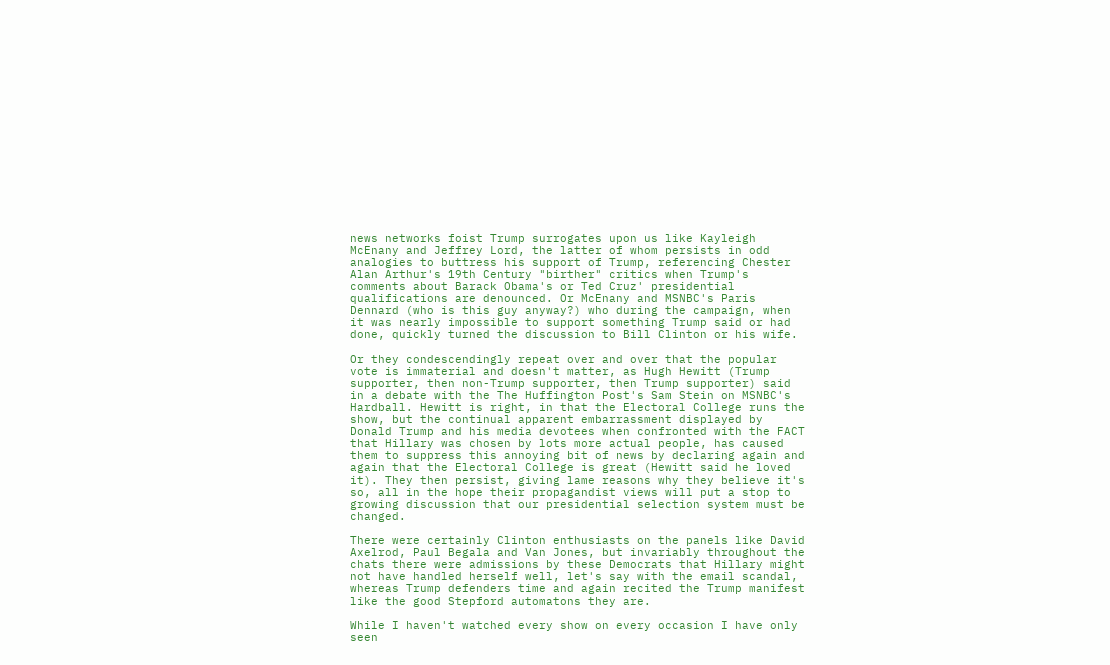news networks foist Trump surrogates upon us like Kayleigh McEnany and Jeffrey Lord, the latter of whom persists in odd analogies to buttress his support of Trump, referencing Chester Alan Arthur's 19th Century "birther" critics when Trump's comments about Barack Obama's or Ted Cruz' presidential qualifications are denounced. Or McEnany and MSNBC's Paris Dennard (who is this guy anyway?) who during the campaign, when it was nearly impossible to support something Trump said or had done, quickly turned the discussion to Bill Clinton or his wife.

Or they condescendingly repeat over and over that the popular vote is immaterial and doesn't matter, as Hugh Hewitt (Trump supporter, then non-Trump supporter, then Trump supporter) said in a debate with the The Huffington Post's Sam Stein on MSNBC's Hardball. Hewitt is right, in that the Electoral College runs the show, but the continual apparent embarrassment displayed by Donald Trump and his media devotees when confronted with the FACT that Hillary was chosen by lots more actual people, has caused them to suppress this annoying bit of news by declaring again and again that the Electoral College is great (Hewitt said he loved it). They then persist, giving lame reasons why they believe it's so, all in the hope their propagandist views will put a stop to growing discussion that our presidential selection system must be changed.

There were certainly Clinton enthusiasts on the panels like David Axelrod, Paul Begala and Van Jones, but invariably throughout the chats there were admissions by these Democrats that Hillary might not have handled herself well, let's say with the email scandal, whereas Trump defenders time and again recited the Trump manifest like the good Stepford automatons they are.

While I haven't watched every show on every occasion I have only seen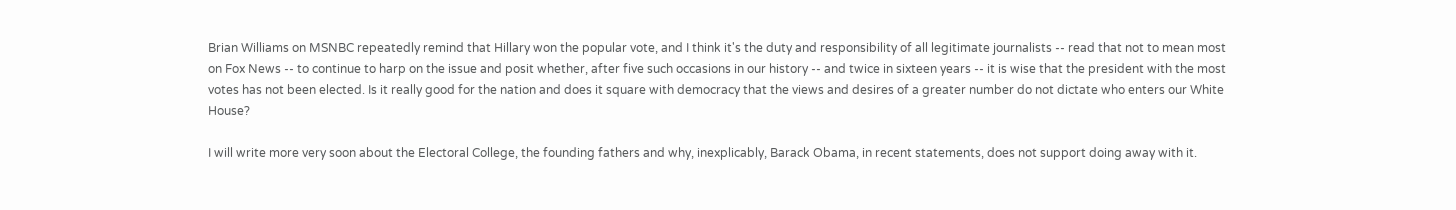Brian Williams on MSNBC repeatedly remind that Hillary won the popular vote, and I think it's the duty and responsibility of all legitimate journalists -- read that not to mean most on Fox News -- to continue to harp on the issue and posit whether, after five such occasions in our history -- and twice in sixteen years -- it is wise that the president with the most votes has not been elected. Is it really good for the nation and does it square with democracy that the views and desires of a greater number do not dictate who enters our White House?

I will write more very soon about the Electoral College, the founding fathers and why, inexplicably, Barack Obama, in recent statements, does not support doing away with it.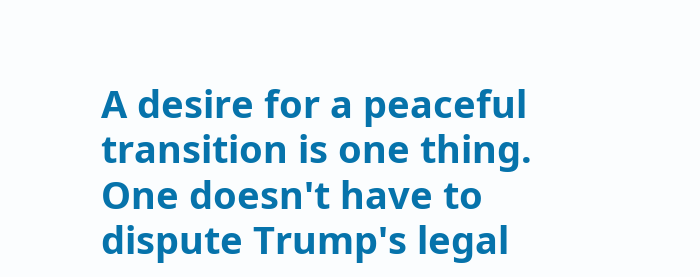A desire for a peaceful transition is one thing. One doesn't have to dispute Trump's legal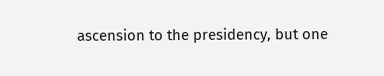ascension to the presidency, but one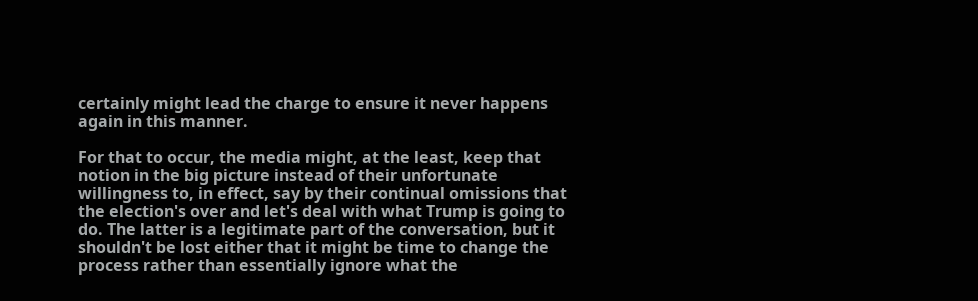certainly might lead the charge to ensure it never happens again in this manner.

For that to occur, the media might, at the least, keep that notion in the big picture instead of their unfortunate willingness to, in effect, say by their continual omissions that the election's over and let's deal with what Trump is going to do. The latter is a legitimate part of the conversation, but it shouldn't be lost either that it might be time to change the process rather than essentially ignore what the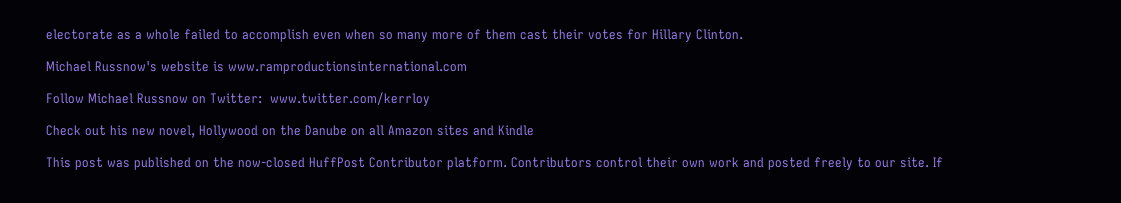electorate as a whole failed to accomplish even when so many more of them cast their votes for Hillary Clinton.

Michael Russnow's website is www.ramproductionsinternational.com

Follow Michael Russnow on Twitter:  www.twitter.com/kerrloy

Check out his new novel, Hollywood on the Danube on all Amazon sites and Kindle

This post was published on the now-closed HuffPost Contributor platform. Contributors control their own work and posted freely to our site. If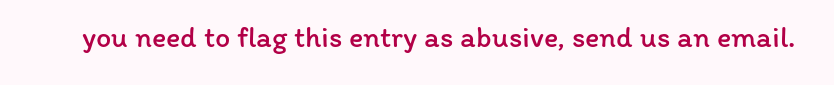you need to flag this entry as abusive, send us an email.